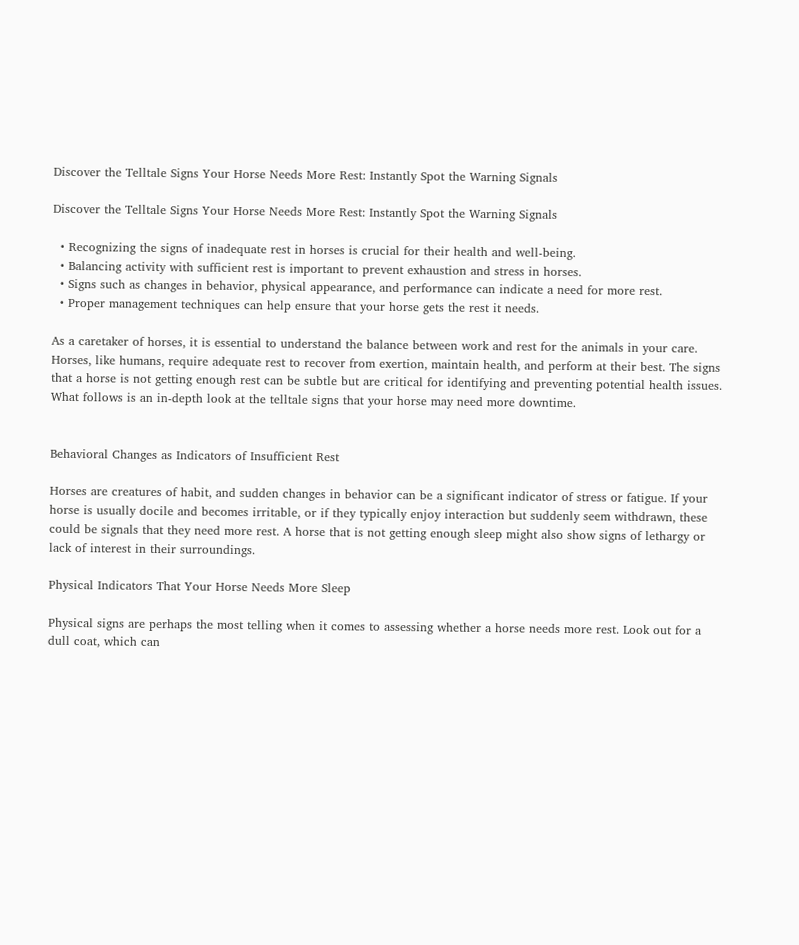Discover the Telltale Signs Your Horse Needs More Rest: Instantly Spot the Warning Signals

Discover the Telltale Signs Your Horse Needs More Rest: Instantly Spot the Warning Signals

  • Recognizing the signs of inadequate rest in horses is crucial for their health and well-being.
  • Balancing activity with sufficient rest is important to prevent exhaustion and stress in horses.
  • Signs such as changes in behavior, physical appearance, and performance can indicate a need for more rest.
  • Proper management techniques can help ensure that your horse gets the rest it needs.

As a caretaker of horses, it is essential to understand the balance between work and rest for the animals in your care. Horses, like humans, require adequate rest to recover from exertion, maintain health, and perform at their best. The signs that a horse is not getting enough rest can be subtle but are critical for identifying and preventing potential health issues. What follows is an in-depth look at the telltale signs that your horse may need more downtime.


Behavioral Changes as Indicators of Insufficient Rest

Horses are creatures of habit, and sudden changes in behavior can be a significant indicator of stress or fatigue. If your horse is usually docile and becomes irritable, or if they typically enjoy interaction but suddenly seem withdrawn, these could be signals that they need more rest. A horse that is not getting enough sleep might also show signs of lethargy or lack of interest in their surroundings.

Physical Indicators That Your Horse Needs More Sleep

Physical signs are perhaps the most telling when it comes to assessing whether a horse needs more rest. Look out for a dull coat, which can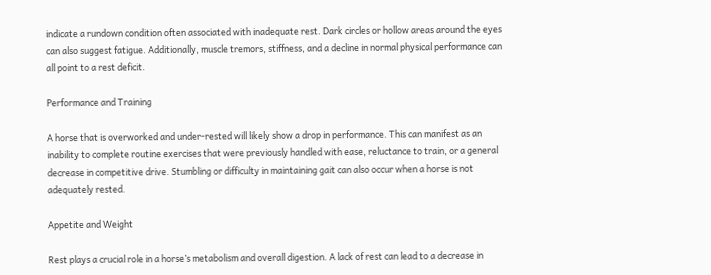indicate a rundown condition often associated with inadequate rest. Dark circles or hollow areas around the eyes can also suggest fatigue. Additionally, muscle tremors, stiffness, and a decline in normal physical performance can all point to a rest deficit.

Performance and Training

A horse that is overworked and under-rested will likely show a drop in performance. This can manifest as an inability to complete routine exercises that were previously handled with ease, reluctance to train, or a general decrease in competitive drive. Stumbling or difficulty in maintaining gait can also occur when a horse is not adequately rested.

Appetite and Weight

Rest plays a crucial role in a horse’s metabolism and overall digestion. A lack of rest can lead to a decrease in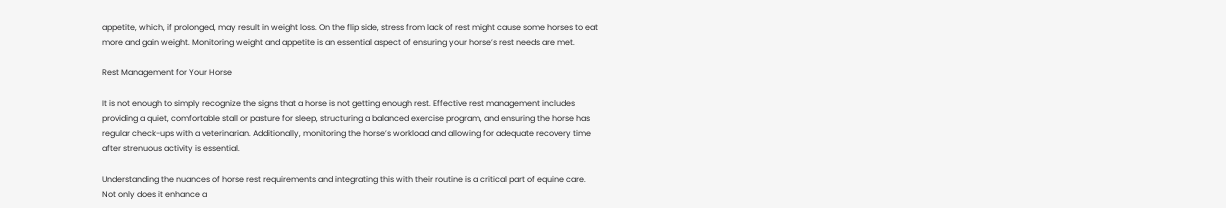appetite, which, if prolonged, may result in weight loss. On the flip side, stress from lack of rest might cause some horses to eat more and gain weight. Monitoring weight and appetite is an essential aspect of ensuring your horse’s rest needs are met.

Rest Management for Your Horse

It is not enough to simply recognize the signs that a horse is not getting enough rest. Effective rest management includes providing a quiet, comfortable stall or pasture for sleep, structuring a balanced exercise program, and ensuring the horse has regular check-ups with a veterinarian. Additionally, monitoring the horse’s workload and allowing for adequate recovery time after strenuous activity is essential.

Understanding the nuances of horse rest requirements and integrating this with their routine is a critical part of equine care. Not only does it enhance a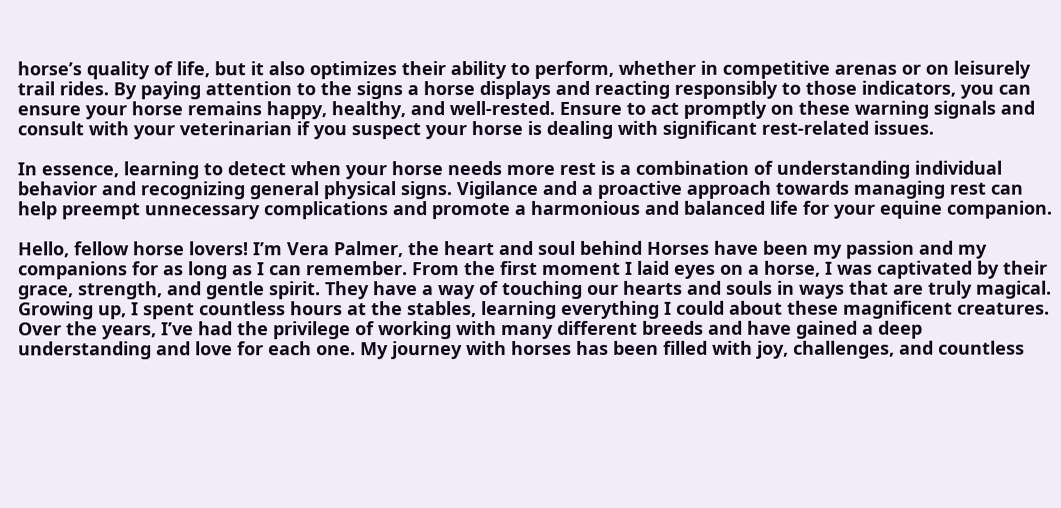horse’s quality of life, but it also optimizes their ability to perform, whether in competitive arenas or on leisurely trail rides. By paying attention to the signs a horse displays and reacting responsibly to those indicators, you can ensure your horse remains happy, healthy, and well-rested. Ensure to act promptly on these warning signals and consult with your veterinarian if you suspect your horse is dealing with significant rest-related issues.

In essence, learning to detect when your horse needs more rest is a combination of understanding individual behavior and recognizing general physical signs. Vigilance and a proactive approach towards managing rest can help preempt unnecessary complications and promote a harmonious and balanced life for your equine companion.

Hello, fellow horse lovers! I’m Vera Palmer, the heart and soul behind Horses have been my passion and my companions for as long as I can remember. From the first moment I laid eyes on a horse, I was captivated by their grace, strength, and gentle spirit. They have a way of touching our hearts and souls in ways that are truly magical. Growing up, I spent countless hours at the stables, learning everything I could about these magnificent creatures. Over the years, I’ve had the privilege of working with many different breeds and have gained a deep understanding and love for each one. My journey with horses has been filled with joy, challenges, and countless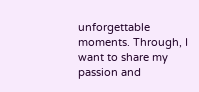unforgettable moments. Through, I want to share my passion and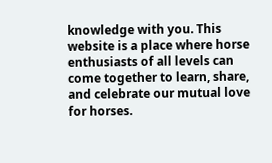knowledge with you. This website is a place where horse enthusiasts of all levels can come together to learn, share, and celebrate our mutual love for horses.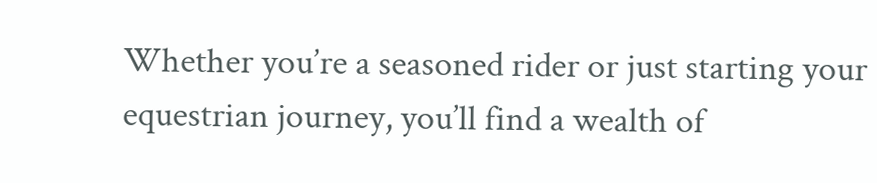Whether you’re a seasoned rider or just starting your equestrian journey, you’ll find a wealth of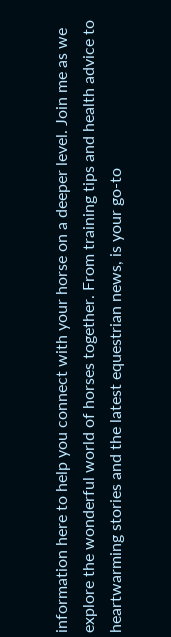information here to help you connect with your horse on a deeper level. Join me as we explore the wonderful world of horses together. From training tips and health advice to heartwarming stories and the latest equestrian news, is your go-to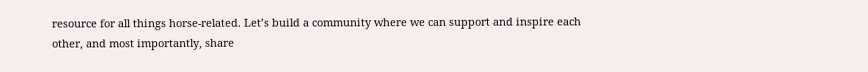resource for all things horse-related. Let’s build a community where we can support and inspire each other, and most importantly, share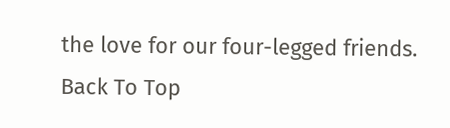the love for our four-legged friends.
Back To Top